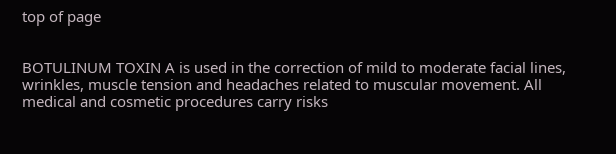top of page


BOTULINUM TOXIN A is used in the correction of mild to moderate facial lines, wrinkles, muscle tension and headaches related to muscular movement. All medical and cosmetic procedures carry risks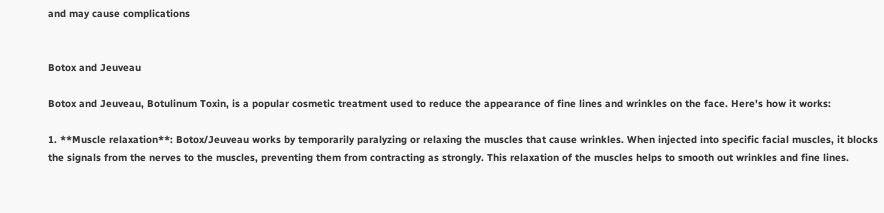and may cause complications


Botox and Jeuveau

Botox and Jeuveau, Botulinum Toxin, is a popular cosmetic treatment used to reduce the appearance of fine lines and wrinkles on the face. Here's how it works:

1. **Muscle relaxation**: Botox/Jeuveau works by temporarily paralyzing or relaxing the muscles that cause wrinkles. When injected into specific facial muscles, it blocks the signals from the nerves to the muscles, preventing them from contracting as strongly. This relaxation of the muscles helps to smooth out wrinkles and fine lines.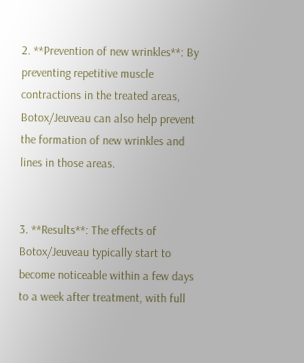2. **Prevention of new wrinkles**: By preventing repetitive muscle contractions in the treated areas, Botox/Jeuveau can also help prevent the formation of new wrinkles and lines in those areas.


3. **Results**: The effects of Botox/Jeuveau typically start to become noticeable within a few days to a week after treatment, with full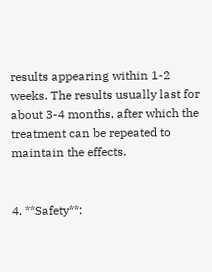results appearing within 1-2 weeks. The results usually last for about 3-4 months, after which the treatment can be repeated to maintain the effects.


4. **Safety**: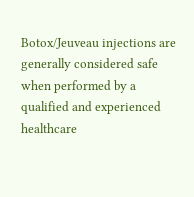Botox/Jeuveau injections are generally considered safe when performed by a qualified and experienced healthcare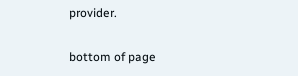provider.

bottom of page